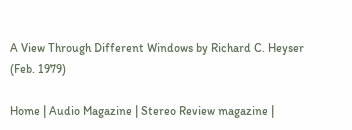A View Through Different Windows by Richard C. Heyser (Feb. 1979)

Home | Audio Magazine | Stereo Review magazine |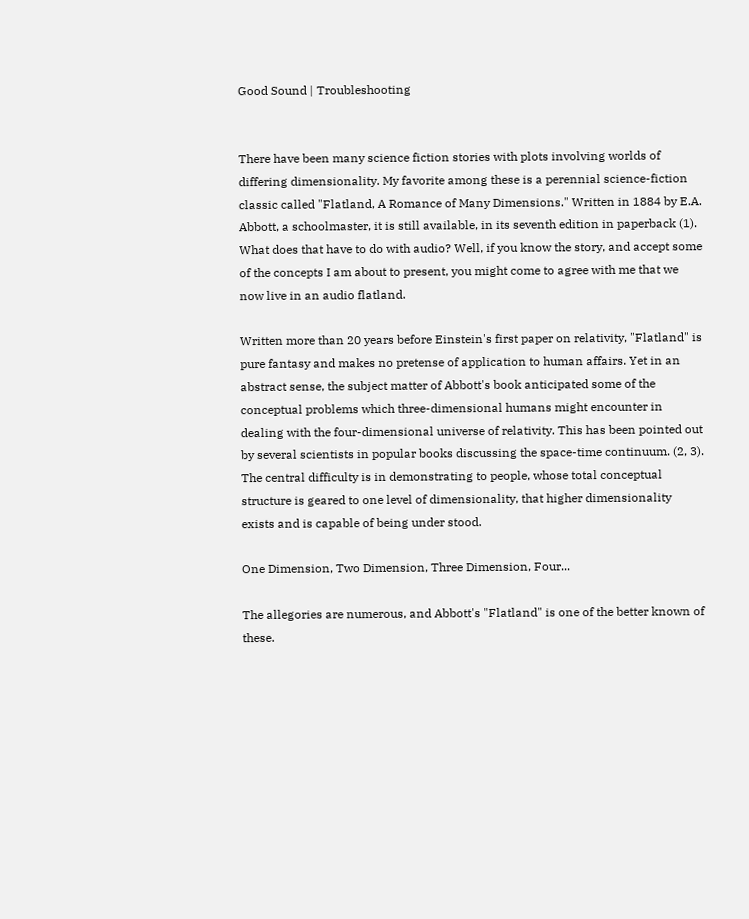Good Sound | Troubleshooting


There have been many science fiction stories with plots involving worlds of differing dimensionality. My favorite among these is a perennial science-fiction classic called "Flatland, A Romance of Many Dimensions." Written in 1884 by E.A. Abbott, a schoolmaster, it is still available, in its seventh edition in paperback (1). What does that have to do with audio? Well, if you know the story, and accept some of the concepts I am about to present, you might come to agree with me that we now live in an audio flatland.

Written more than 20 years before Einstein's first paper on relativity, "Flatland" is pure fantasy and makes no pretense of application to human affairs. Yet in an abstract sense, the subject matter of Abbott's book anticipated some of the conceptual problems which three-dimensional humans might encounter in dealing with the four-dimensional universe of relativity. This has been pointed out by several scientists in popular books discussing the space-time continuum. (2, 3). The central difficulty is in demonstrating to people, whose total conceptual structure is geared to one level of dimensionality, that higher dimensionality exists and is capable of being under stood.

One Dimension, Two Dimension, Three Dimension, Four...

The allegories are numerous, and Abbott's "Flatland" is one of the better known of these.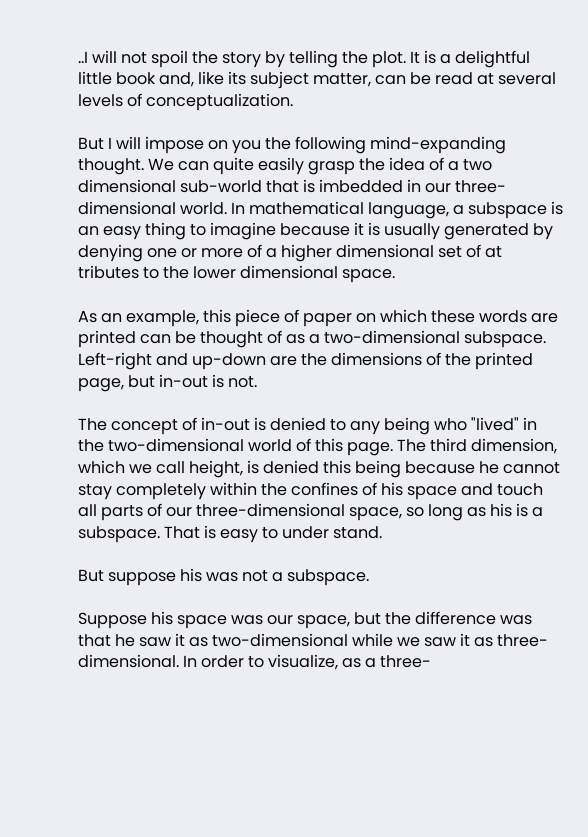..I will not spoil the story by telling the plot. It is a delightful little book and, like its subject matter, can be read at several levels of conceptualization.

But I will impose on you the following mind-expanding thought. We can quite easily grasp the idea of a two dimensional sub-world that is imbedded in our three-dimensional world. In mathematical language, a subspace is an easy thing to imagine because it is usually generated by denying one or more of a higher dimensional set of at tributes to the lower dimensional space.

As an example, this piece of paper on which these words are printed can be thought of as a two-dimensional subspace. Left-right and up-down are the dimensions of the printed page, but in-out is not.

The concept of in-out is denied to any being who "lived" in the two-dimensional world of this page. The third dimension, which we call height, is denied this being because he cannot stay completely within the confines of his space and touch all parts of our three-dimensional space, so long as his is a subspace. That is easy to under stand.

But suppose his was not a subspace.

Suppose his space was our space, but the difference was that he saw it as two-dimensional while we saw it as three-dimensional. In order to visualize, as a three-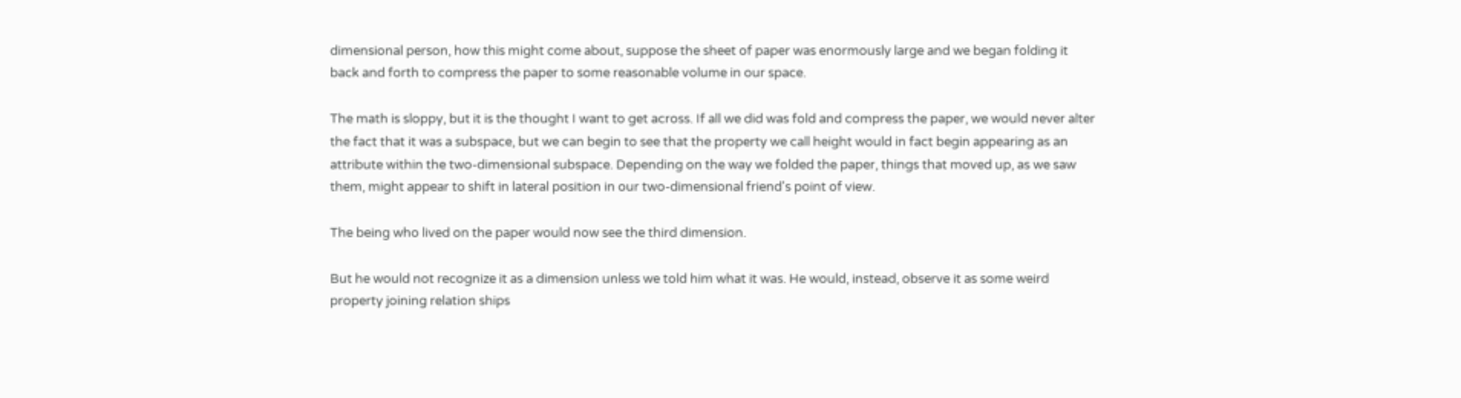dimensional person, how this might come about, suppose the sheet of paper was enormously large and we began folding it back and forth to compress the paper to some reasonable volume in our space.

The math is sloppy, but it is the thought I want to get across. If all we did was fold and compress the paper, we would never alter the fact that it was a subspace, but we can begin to see that the property we call height would in fact begin appearing as an attribute within the two-dimensional subspace. Depending on the way we folded the paper, things that moved up, as we saw them, might appear to shift in lateral position in our two-dimensional friend's point of view.

The being who lived on the paper would now see the third dimension.

But he would not recognize it as a dimension unless we told him what it was. He would, instead, observe it as some weird property joining relation ships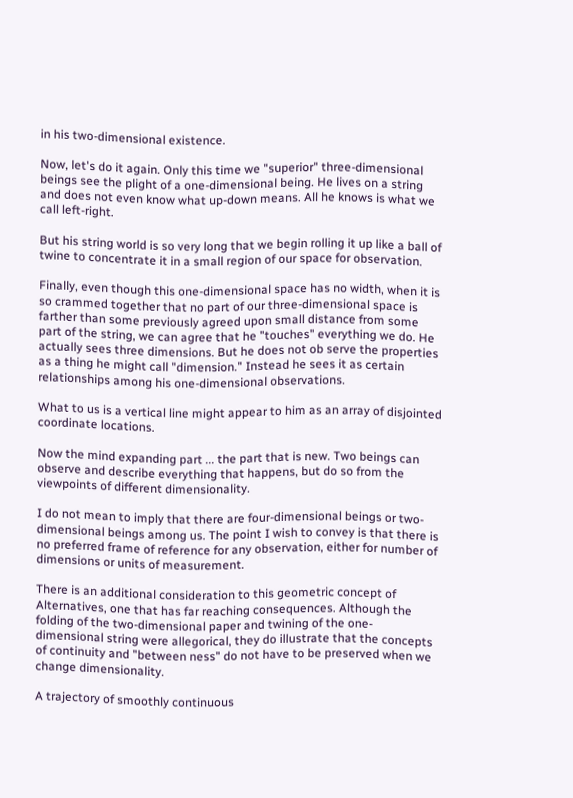in his two-dimensional existence.

Now, let's do it again. Only this time we "superior" three-dimensional beings see the plight of a one-dimensional being. He lives on a string and does not even know what up-down means. All he knows is what we call left-right.

But his string world is so very long that we begin rolling it up like a ball of twine to concentrate it in a small region of our space for observation.

Finally, even though this one-dimensional space has no width, when it is so crammed together that no part of our three-dimensional space is farther than some previously agreed upon small distance from some part of the string, we can agree that he "touches" everything we do. He actually sees three dimensions. But he does not ob serve the properties as a thing he might call "dimension." Instead he sees it as certain relationships among his one-dimensional observations.

What to us is a vertical line might appear to him as an array of disjointed coordinate locations.

Now the mind expanding part ... the part that is new. Two beings can observe and describe everything that happens, but do so from the viewpoints of different dimensionality.

I do not mean to imply that there are four-dimensional beings or two-dimensional beings among us. The point I wish to convey is that there is no preferred frame of reference for any observation, either for number of dimensions or units of measurement.

There is an additional consideration to this geometric concept of Alternatives, one that has far reaching consequences. Although the folding of the two-dimensional paper and twining of the one-dimensional string were allegorical, they do illustrate that the concepts of continuity and "between ness" do not have to be preserved when we change dimensionality.

A trajectory of smoothly continuous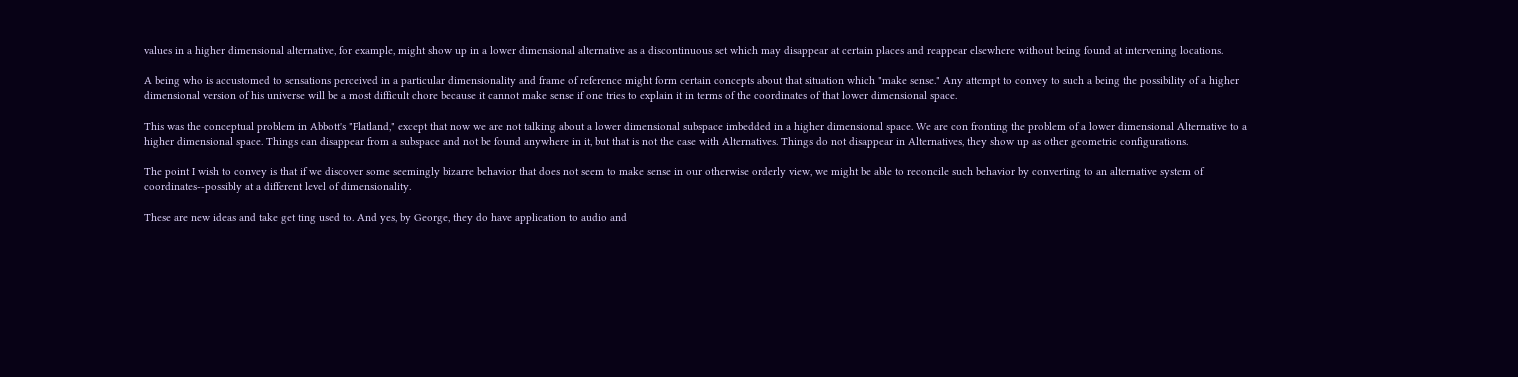values in a higher dimensional alternative, for example, might show up in a lower dimensional alternative as a discontinuous set which may disappear at certain places and reappear elsewhere without being found at intervening locations.

A being who is accustomed to sensations perceived in a particular dimensionality and frame of reference might form certain concepts about that situation which "make sense." Any attempt to convey to such a being the possibility of a higher dimensional version of his universe will be a most difficult chore because it cannot make sense if one tries to explain it in terms of the coordinates of that lower dimensional space.

This was the conceptual problem in Abbott's "Flatland," except that now we are not talking about a lower dimensional subspace imbedded in a higher dimensional space. We are con fronting the problem of a lower dimensional Alternative to a higher dimensional space. Things can disappear from a subspace and not be found anywhere in it, but that is not the case with Alternatives. Things do not disappear in Alternatives, they show up as other geometric configurations.

The point I wish to convey is that if we discover some seemingly bizarre behavior that does not seem to make sense in our otherwise orderly view, we might be able to reconcile such behavior by converting to an alternative system of coordinates--possibly at a different level of dimensionality.

These are new ideas and take get ting used to. And yes, by George, they do have application to audio and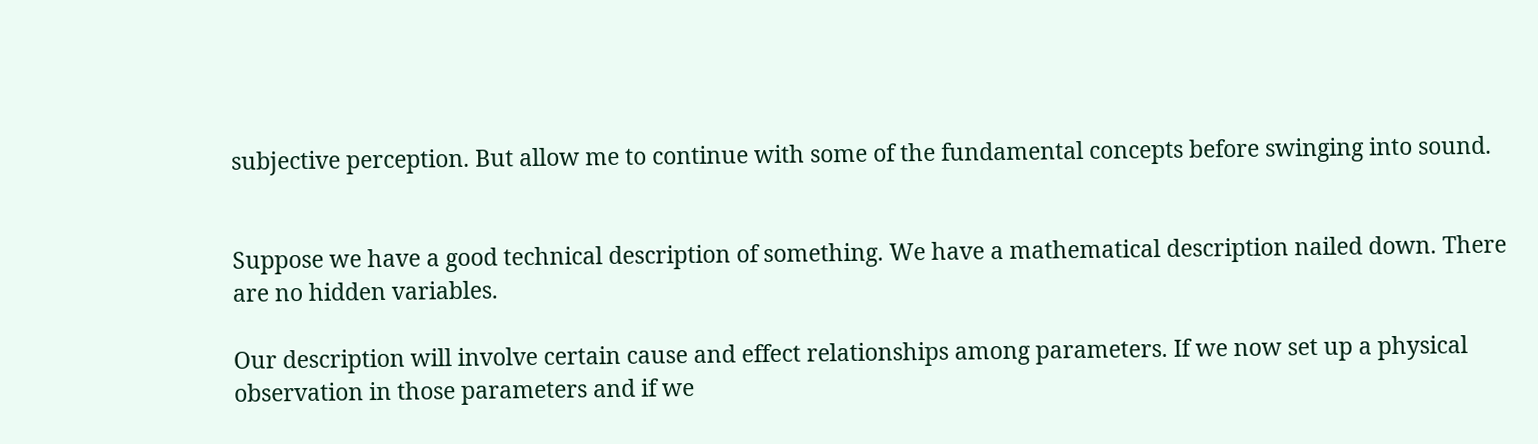subjective perception. But allow me to continue with some of the fundamental concepts before swinging into sound.


Suppose we have a good technical description of something. We have a mathematical description nailed down. There are no hidden variables.

Our description will involve certain cause and effect relationships among parameters. If we now set up a physical observation in those parameters and if we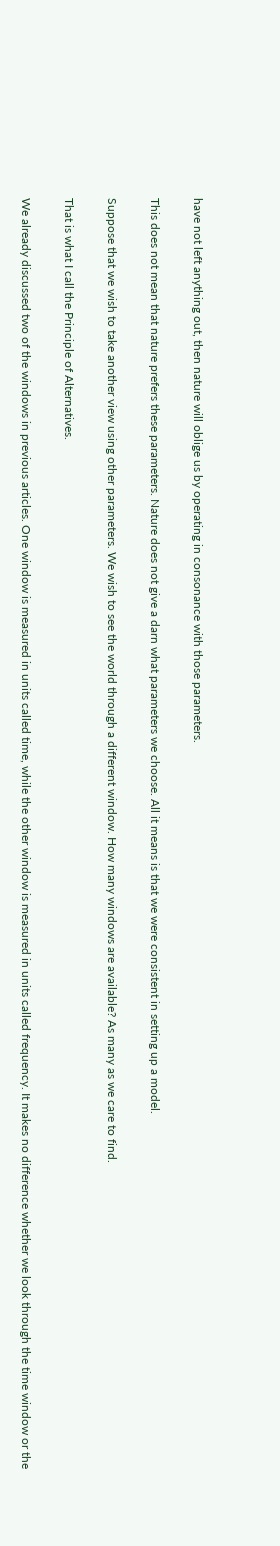have not left anything out, then nature will oblige us by operating in consonance with those parameters.

This does not mean that nature prefers these parameters. Nature does not give a darn what parameters we choose. All it means is that we were consistent in setting up a model.

Suppose that we wish to take another view using other parameters. We wish to see the world through a different window. How many windows are available? As many as we care to find.

That is what I call the Principle of Alternatives.

We already discussed two of the windows in previous articles. One window is measured in units called time, while the other window is measured in units called frequency. It makes no difference whether we look through the time window or the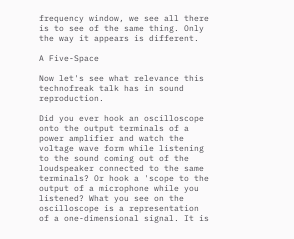frequency window, we see all there is to see of the same thing. Only the way it appears is different.

A Five-Space

Now let's see what relevance this technofreak talk has in sound reproduction.

Did you ever hook an oscilloscope onto the output terminals of a power amplifier and watch the voltage wave form while listening to the sound coming out of the loudspeaker connected to the same terminals? Or hook a 'scope to the output of a microphone while you listened? What you see on the oscilloscope is a representation of a one-dimensional signal. It is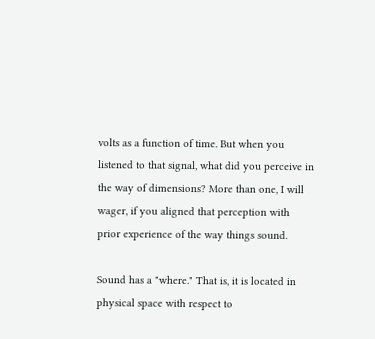volts as a function of time. But when you listened to that signal, what did you perceive in the way of dimensions? More than one, I will wager, if you aligned that perception with prior experience of the way things sound.

Sound has a "where." That is, it is located in physical space with respect to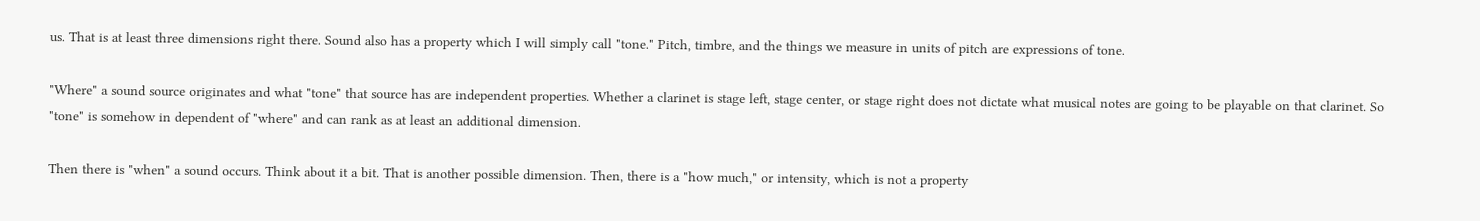us. That is at least three dimensions right there. Sound also has a property which I will simply call "tone." Pitch, timbre, and the things we measure in units of pitch are expressions of tone.

"Where" a sound source originates and what "tone" that source has are independent properties. Whether a clarinet is stage left, stage center, or stage right does not dictate what musical notes are going to be playable on that clarinet. So "tone" is somehow in dependent of "where" and can rank as at least an additional dimension.

Then there is "when" a sound occurs. Think about it a bit. That is another possible dimension. Then, there is a "how much," or intensity, which is not a property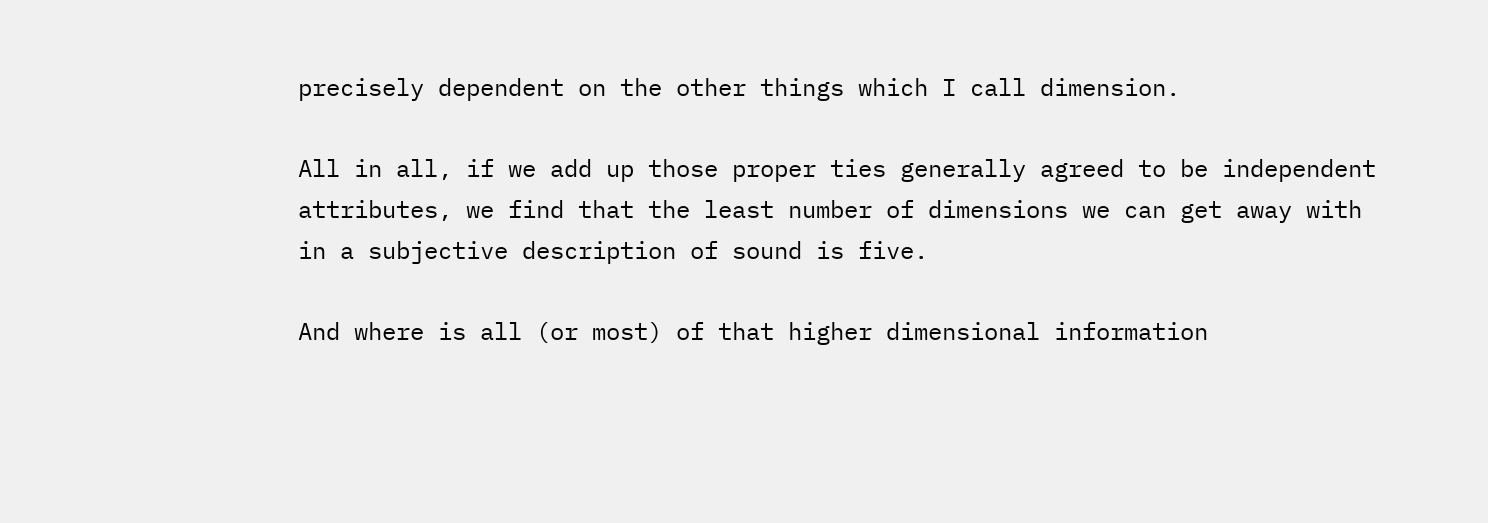precisely dependent on the other things which I call dimension.

All in all, if we add up those proper ties generally agreed to be independent attributes, we find that the least number of dimensions we can get away with in a subjective description of sound is five.

And where is all (or most) of that higher dimensional information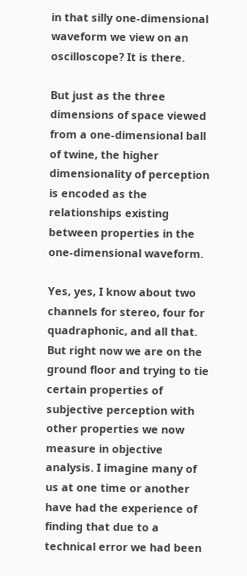in that silly one-dimensional waveform we view on an oscilloscope? It is there.

But just as the three dimensions of space viewed from a one-dimensional ball of twine, the higher dimensionality of perception is encoded as the relationships existing between properties in the one-dimensional waveform.

Yes, yes, I know about two channels for stereo, four for quadraphonic, and all that. But right now we are on the ground floor and trying to tie certain properties of subjective perception with other properties we now measure in objective analysis. I imagine many of us at one time or another have had the experience of finding that due to a technical error we had been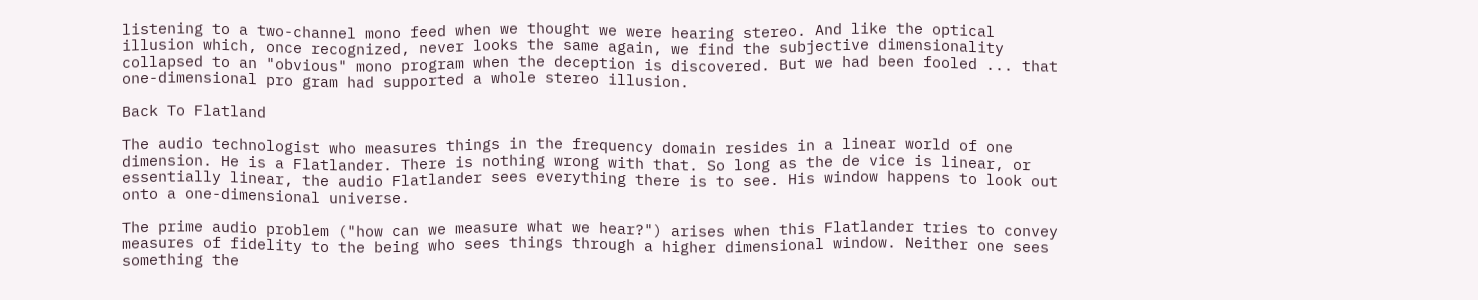listening to a two-channel mono feed when we thought we were hearing stereo. And like the optical illusion which, once recognized, never looks the same again, we find the subjective dimensionality collapsed to an "obvious" mono program when the deception is discovered. But we had been fooled ... that one-dimensional pro gram had supported a whole stereo illusion.

Back To Flatland

The audio technologist who measures things in the frequency domain resides in a linear world of one dimension. He is a Flatlander. There is nothing wrong with that. So long as the de vice is linear, or essentially linear, the audio Flatlander sees everything there is to see. His window happens to look out onto a one-dimensional universe.

The prime audio problem ("how can we measure what we hear?") arises when this Flatlander tries to convey measures of fidelity to the being who sees things through a higher dimensional window. Neither one sees something the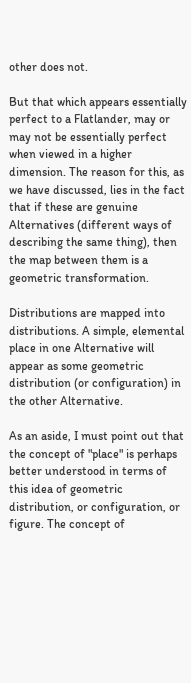other does not.

But that which appears essentially perfect to a Flatlander, may or may not be essentially perfect when viewed in a higher dimension. The reason for this, as we have discussed, lies in the fact that if these are genuine Alternatives (different ways of describing the same thing), then the map between them is a geometric transformation.

Distributions are mapped into distributions. A simple, elemental place in one Alternative will appear as some geometric distribution (or configuration) in the other Alternative.

As an aside, I must point out that the concept of "place" is perhaps better understood in terms of this idea of geometric distribution, or configuration, or figure. The concept of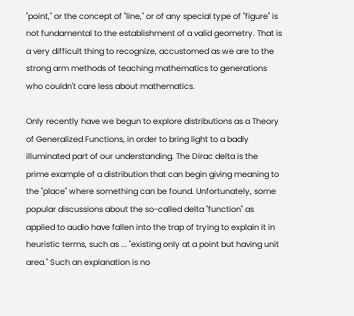"point," or the concept of "line," or of any special type of "figure" is not fundamental to the establishment of a valid geometry. That is a very difficult thing to recognize, accustomed as we are to the strong arm methods of teaching mathematics to generations who couldn't care less about mathematics.

Only recently have we begun to explore distributions as a Theory of Generalized Functions, in order to bring light to a badly illuminated part of our understanding. The Dirac delta is the prime example of a distribution that can begin giving meaning to the "place" where something can be found. Unfortunately, some popular discussions about the so-called delta "function" as applied to audio have fallen into the trap of trying to explain it in heuristic terms, such as ... "existing only at a point but having unit area." Such an explanation is no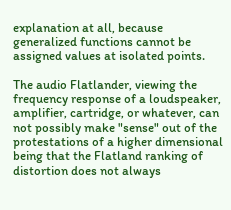explanation at all, because generalized functions cannot be assigned values at isolated points.

The audio Flatlander, viewing the frequency response of a loudspeaker, amplifier, cartridge, or whatever, can not possibly make "sense" out of the protestations of a higher dimensional being that the Flatland ranking of distortion does not always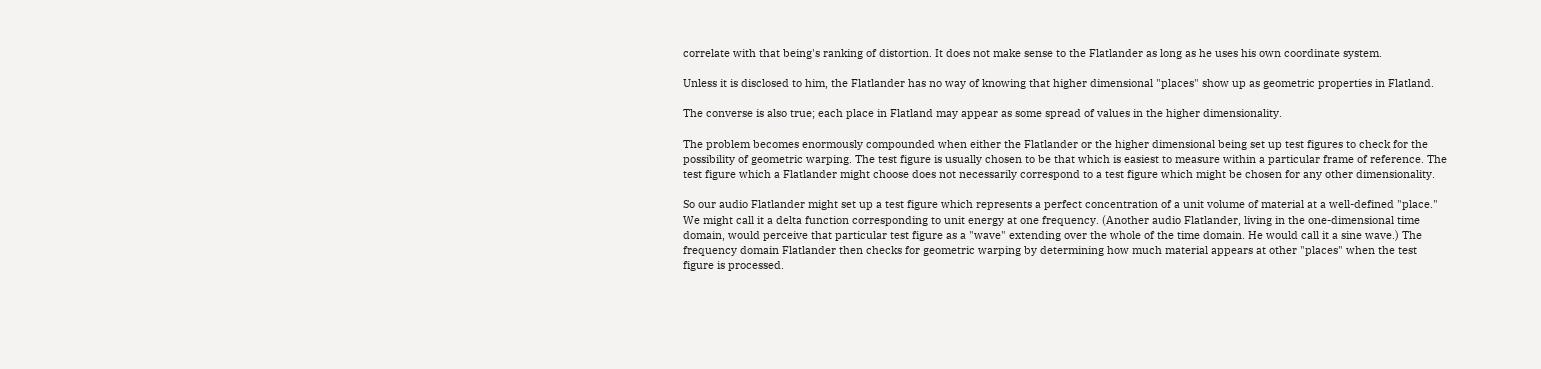correlate with that being's ranking of distortion. It does not make sense to the Flatlander as long as he uses his own coordinate system.

Unless it is disclosed to him, the Flatlander has no way of knowing that higher dimensional "places" show up as geometric properties in Flatland.

The converse is also true; each place in Flatland may appear as some spread of values in the higher dimensionality.

The problem becomes enormously compounded when either the Flatlander or the higher dimensional being set up test figures to check for the possibility of geometric warping. The test figure is usually chosen to be that which is easiest to measure within a particular frame of reference. The test figure which a Flatlander might choose does not necessarily correspond to a test figure which might be chosen for any other dimensionality.

So our audio Flatlander might set up a test figure which represents a perfect concentration of a unit volume of material at a well-defined "place." We might call it a delta function corresponding to unit energy at one frequency. (Another audio Flatlander, living in the one-dimensional time domain, would perceive that particular test figure as a "wave" extending over the whole of the time domain. He would call it a sine wave.) The frequency domain Flatlander then checks for geometric warping by determining how much material appears at other "places" when the test figure is processed.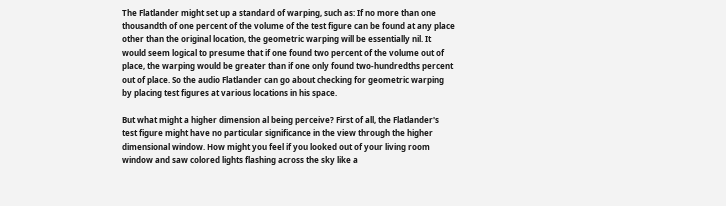The Flatlander might set up a standard of warping, such as: If no more than one thousandth of one percent of the volume of the test figure can be found at any place other than the original location, the geometric warping will be essentially nil. It would seem logical to presume that if one found two percent of the volume out of place, the warping would be greater than if one only found two-hundredths percent out of place. So the audio Flatlander can go about checking for geometric warping by placing test figures at various locations in his space.

But what might a higher dimension al being perceive? First of all, the Flatlander's test figure might have no particular significance in the view through the higher dimensional window. How might you feel if you looked out of your living room window and saw colored lights flashing across the sky like a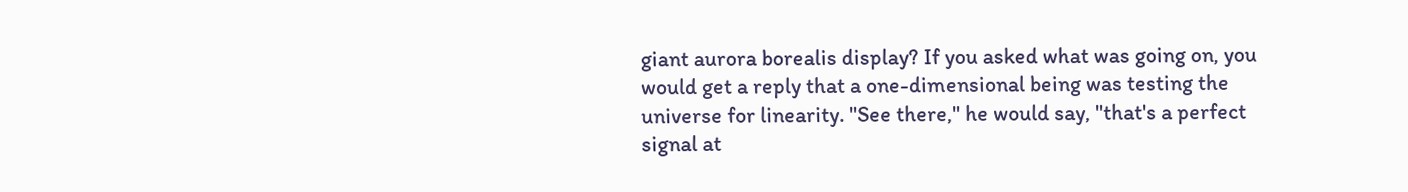giant aurora borealis display? If you asked what was going on, you would get a reply that a one-dimensional being was testing the universe for linearity. "See there," he would say, "that's a perfect signal at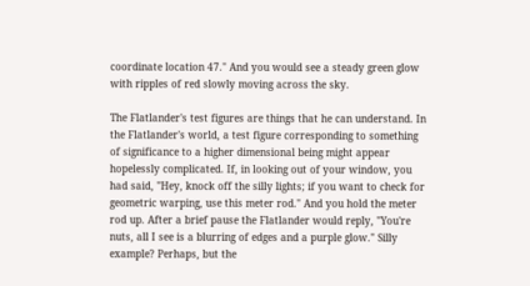coordinate location 47." And you would see a steady green glow with ripples of red slowly moving across the sky.

The Flatlander's test figures are things that he can understand. In the Flatlander's world, a test figure corresponding to something of significance to a higher dimensional being might appear hopelessly complicated. If, in looking out of your window, you had said, "Hey, knock off the silly lights; if you want to check for geometric warping, use this meter rod." And you hold the meter rod up. After a brief pause the Flatlander would reply, "You're nuts, all I see is a blurring of edges and a purple glow." Silly example? Perhaps, but the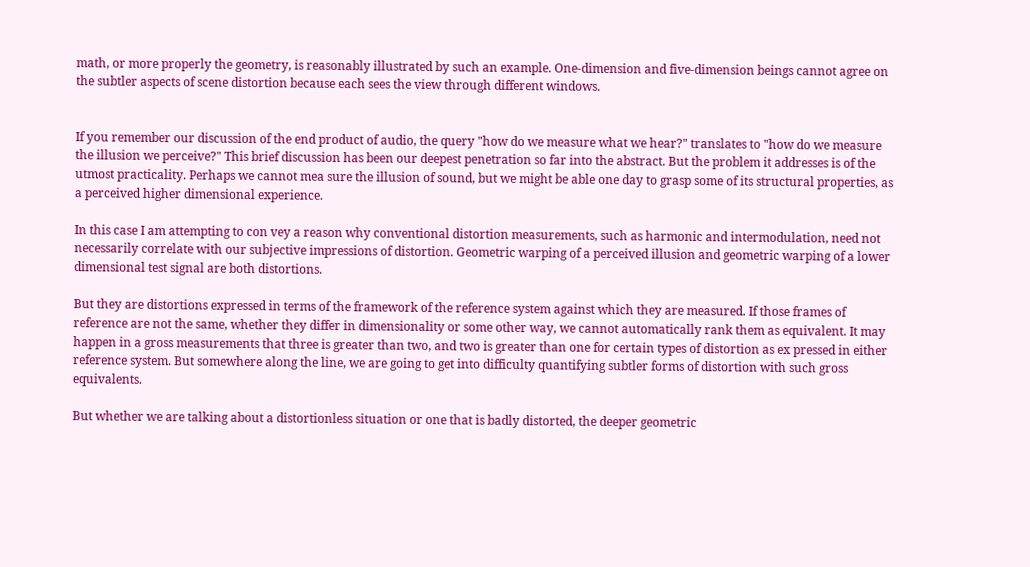math, or more properly the geometry, is reasonably illustrated by such an example. One-dimension and five-dimension beings cannot agree on the subtler aspects of scene distortion because each sees the view through different windows.


If you remember our discussion of the end product of audio, the query "how do we measure what we hear?" translates to "how do we measure the illusion we perceive?" This brief discussion has been our deepest penetration so far into the abstract. But the problem it addresses is of the utmost practicality. Perhaps we cannot mea sure the illusion of sound, but we might be able one day to grasp some of its structural properties, as a perceived higher dimensional experience.

In this case I am attempting to con vey a reason why conventional distortion measurements, such as harmonic and intermodulation, need not necessarily correlate with our subjective impressions of distortion. Geometric warping of a perceived illusion and geometric warping of a lower dimensional test signal are both distortions.

But they are distortions expressed in terms of the framework of the reference system against which they are measured. If those frames of reference are not the same, whether they differ in dimensionality or some other way, we cannot automatically rank them as equivalent. It may happen in a gross measurements that three is greater than two, and two is greater than one for certain types of distortion as ex pressed in either reference system. But somewhere along the line, we are going to get into difficulty quantifying subtler forms of distortion with such gross equivalents.

But whether we are talking about a distortionless situation or one that is badly distorted, the deeper geometric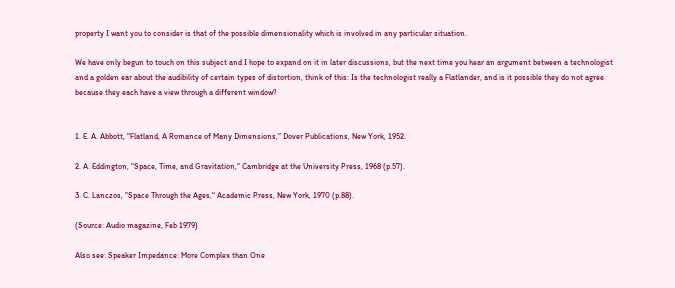property I want you to consider is that of the possible dimensionality which is involved in any particular situation.

We have only begun to touch on this subject and I hope to expand on it in later discussions, but the next time you hear an argument between a technologist and a golden ear about the audibility of certain types of distortion, think of this: Is the technologist really a Flatlander, and is it possible they do not agree because they each have a view through a different window?


1. E. A. Abbott, "Flatland, A Romance of Many Dimensions," Dover Publications, New York, 1952.

2. A. Eddington, "Space, Time, and Gravitation," Cambridge at the University Press, 1968 (p.57).

3. C. Lanczos, "Space Through the Ages," Academic Press, New York, 1970 (p.88).

(Source: Audio magazine, Feb 1979)

Also see: Speaker Impedance: More Complex than One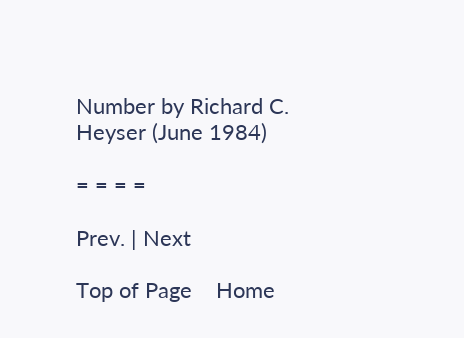Number by Richard C. Heyser (June 1984)

= = = =

Prev. | Next

Top of Page    Home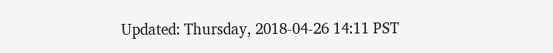Updated: Thursday, 2018-04-26 14:11 PST